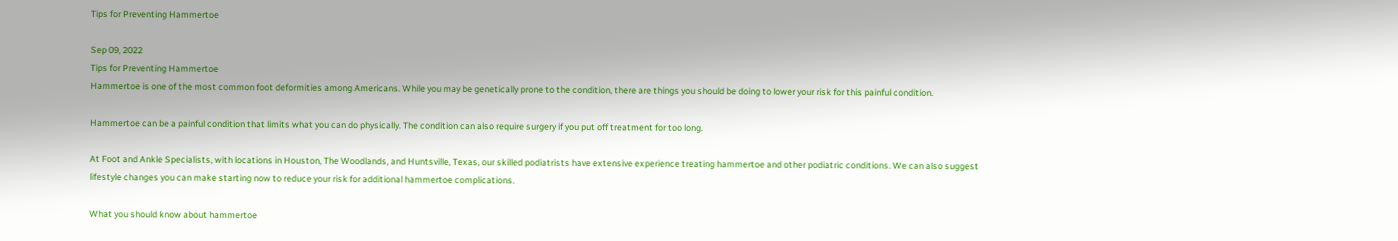Tips for Preventing Hammertoe

Sep 09, 2022
Tips for Preventing Hammertoe
Hammertoe is one of the most common foot deformities among Americans. While you may be genetically prone to the condition, there are things you should be doing to lower your risk for this painful condition.

Hammertoe can be a painful condition that limits what you can do physically. The condition can also require surgery if you put off treatment for too long.

At Foot and Ankle Specialists, with locations in Houston, The Woodlands, and Huntsville, Texas, our skilled podiatrists have extensive experience treating hammertoe and other podiatric conditions. We can also suggest lifestyle changes you can make starting now to reduce your risk for additional hammertoe complications.

What you should know about hammertoe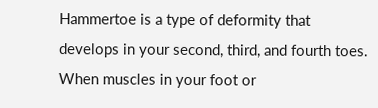Hammertoe is a type of deformity that develops in your second, third, and fourth toes. When muscles in your foot or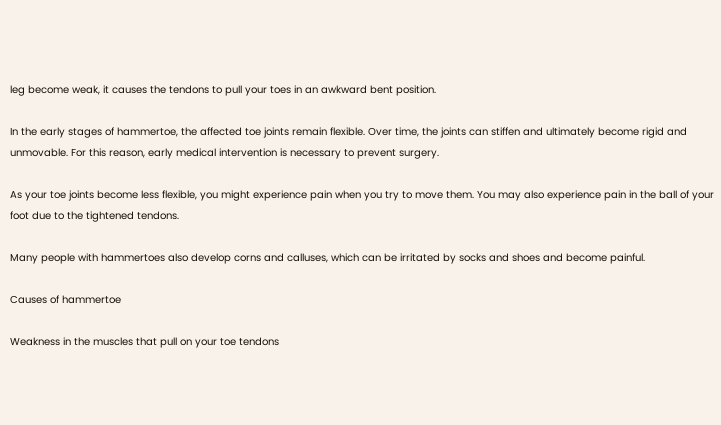leg become weak, it causes the tendons to pull your toes in an awkward bent position.

In the early stages of hammertoe, the affected toe joints remain flexible. Over time, the joints can stiffen and ultimately become rigid and unmovable. For this reason, early medical intervention is necessary to prevent surgery.

As your toe joints become less flexible, you might experience pain when you try to move them. You may also experience pain in the ball of your foot due to the tightened tendons.

Many people with hammertoes also develop corns and calluses, which can be irritated by socks and shoes and become painful.

Causes of hammertoe

Weakness in the muscles that pull on your toe tendons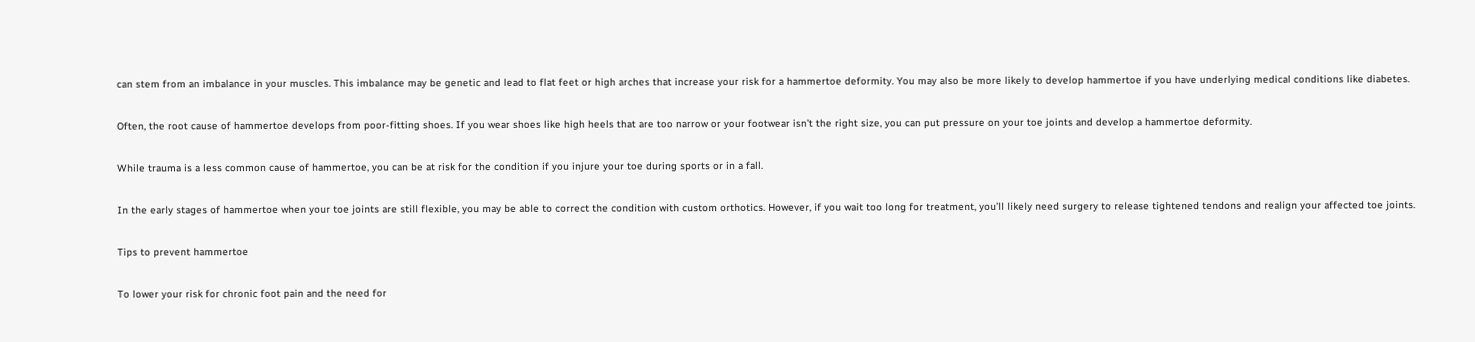can stem from an imbalance in your muscles. This imbalance may be genetic and lead to flat feet or high arches that increase your risk for a hammertoe deformity. You may also be more likely to develop hammertoe if you have underlying medical conditions like diabetes.

Often, the root cause of hammertoe develops from poor-fitting shoes. If you wear shoes like high heels that are too narrow or your footwear isn’t the right size, you can put pressure on your toe joints and develop a hammertoe deformity.

While trauma is a less common cause of hammertoe, you can be at risk for the condition if you injure your toe during sports or in a fall.

In the early stages of hammertoe when your toe joints are still flexible, you may be able to correct the condition with custom orthotics. However, if you wait too long for treatment, you’ll likely need surgery to release tightened tendons and realign your affected toe joints.

Tips to prevent hammertoe

To lower your risk for chronic foot pain and the need for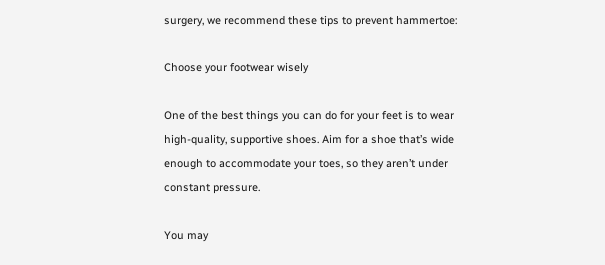surgery, we recommend these tips to prevent hammertoe:

Choose your footwear wisely

One of the best things you can do for your feet is to wear high-quality, supportive shoes. Aim for a shoe that’s wide enough to accommodate your toes, so they aren’t under constant pressure.

You may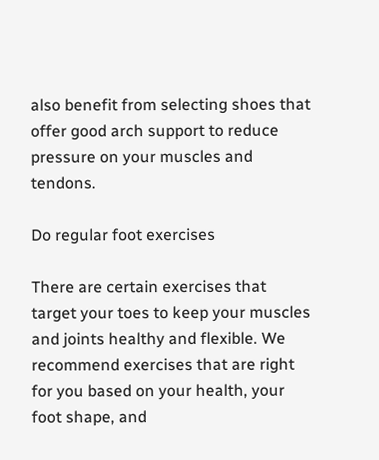also benefit from selecting shoes that offer good arch support to reduce pressure on your muscles and tendons.

Do regular foot exercises

There are certain exercises that target your toes to keep your muscles and joints healthy and flexible. We recommend exercises that are right for you based on your health, your foot shape, and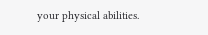your physical abilities.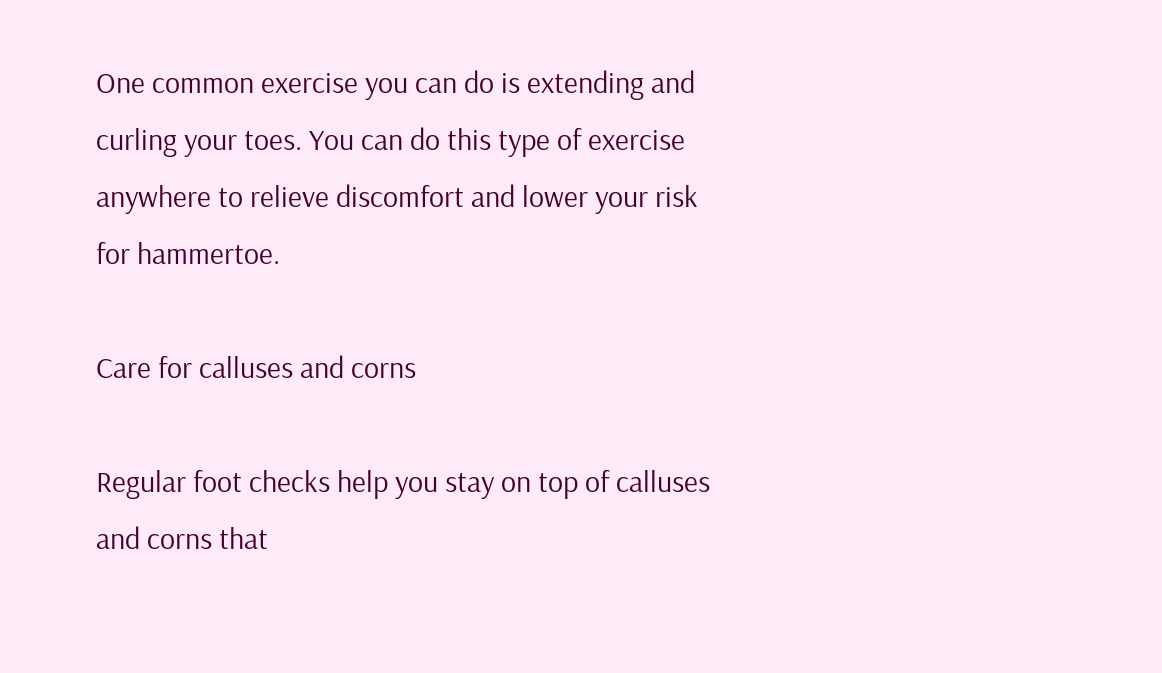One common exercise you can do is extending and curling your toes. You can do this type of exercise anywhere to relieve discomfort and lower your risk for hammertoe.

Care for calluses and corns

Regular foot checks help you stay on top of calluses and corns that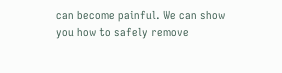can become painful. We can show you how to safely remove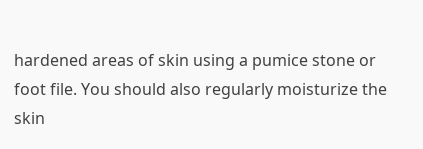hardened areas of skin using a pumice stone or foot file. You should also regularly moisturize the skin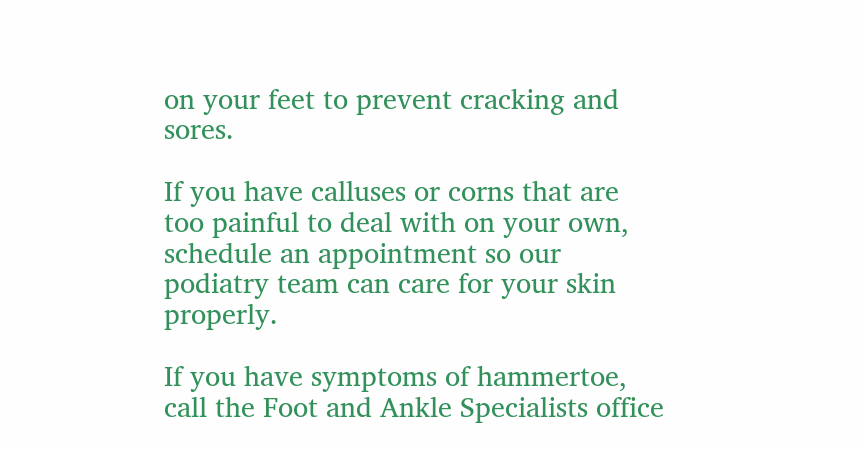on your feet to prevent cracking and sores.

If you have calluses or corns that are too painful to deal with on your own, schedule an appointment so our podiatry team can care for your skin properly.

If you have symptoms of hammertoe, call the Foot and Ankle Specialists office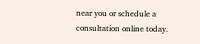near you or schedule a consultation online today.